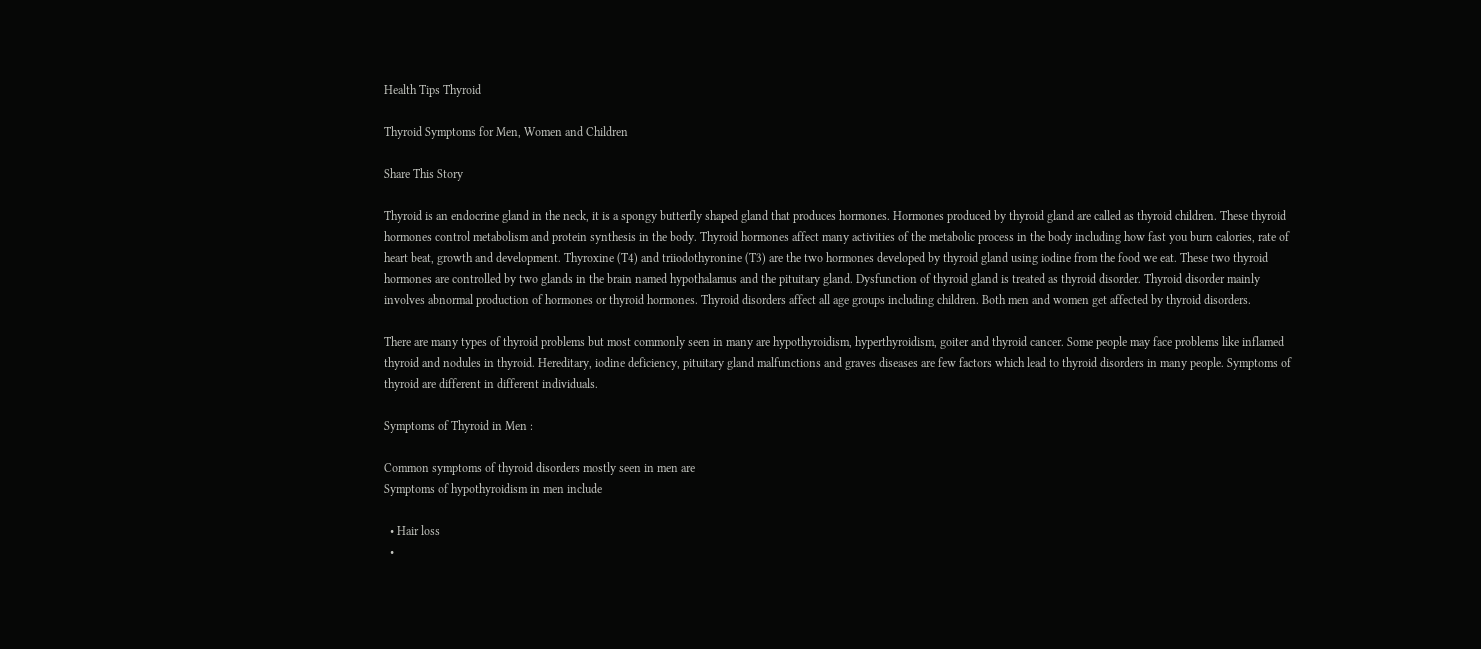Health Tips Thyroid

Thyroid Symptoms for Men, Women and Children

Share This Story

Thyroid is an endocrine gland in the neck, it is a spongy butterfly shaped gland that produces hormones. Hormones produced by thyroid gland are called as thyroid children. These thyroid hormones control metabolism and protein synthesis in the body. Thyroid hormones affect many activities of the metabolic process in the body including how fast you burn calories, rate of heart beat, growth and development. Thyroxine (T4) and triiodothyronine (T3) are the two hormones developed by thyroid gland using iodine from the food we eat. These two thyroid hormones are controlled by two glands in the brain named hypothalamus and the pituitary gland. Dysfunction of thyroid gland is treated as thyroid disorder. Thyroid disorder mainly involves abnormal production of hormones or thyroid hormones. Thyroid disorders affect all age groups including children. Both men and women get affected by thyroid disorders.

There are many types of thyroid problems but most commonly seen in many are hypothyroidism, hyperthyroidism, goiter and thyroid cancer. Some people may face problems like inflamed thyroid and nodules in thyroid. Hereditary, iodine deficiency, pituitary gland malfunctions and graves diseases are few factors which lead to thyroid disorders in many people. Symptoms of thyroid are different in different individuals.

Symptoms of Thyroid in Men :

Common symptoms of thyroid disorders mostly seen in men are
Symptoms of hypothyroidism in men include

  • Hair loss
  •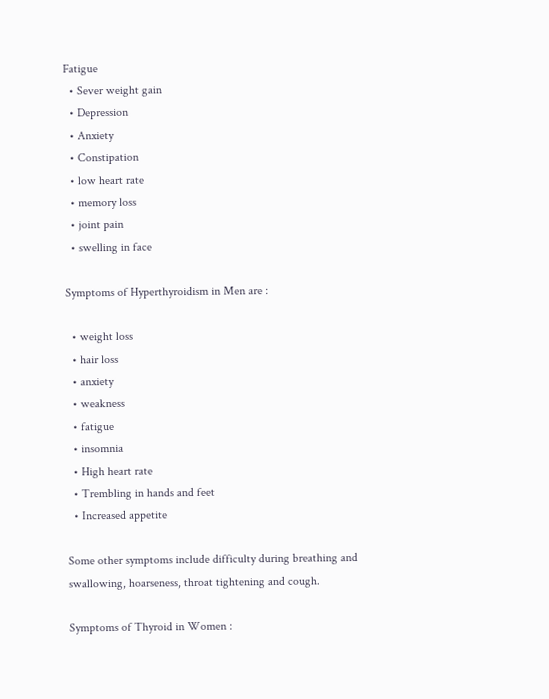Fatigue
  • Sever weight gain
  • Depression
  • Anxiety
  • Constipation
  • low heart rate
  • memory loss
  • joint pain
  • swelling in face

Symptoms of Hyperthyroidism in Men are :

  • weight loss
  • hair loss
  • anxiety
  • weakness
  • fatigue
  • insomnia
  • High heart rate
  • Trembling in hands and feet
  • Increased appetite

Some other symptoms include difficulty during breathing and swallowing, hoarseness, throat tightening and cough.

Symptoms of Thyroid in Women :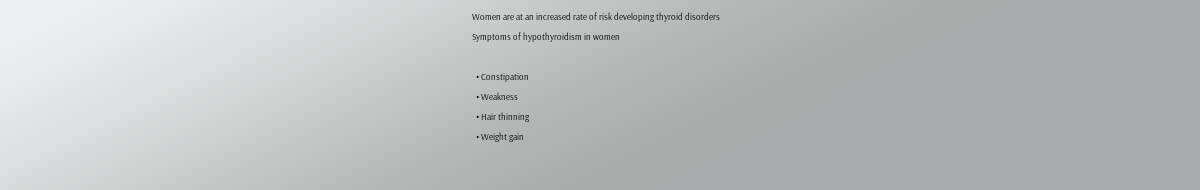Women are at an increased rate of risk developing thyroid disorders
Symptoms of hypothyroidism in women

  • Constipation
  • Weakness
  • Hair thinning
  • Weight gain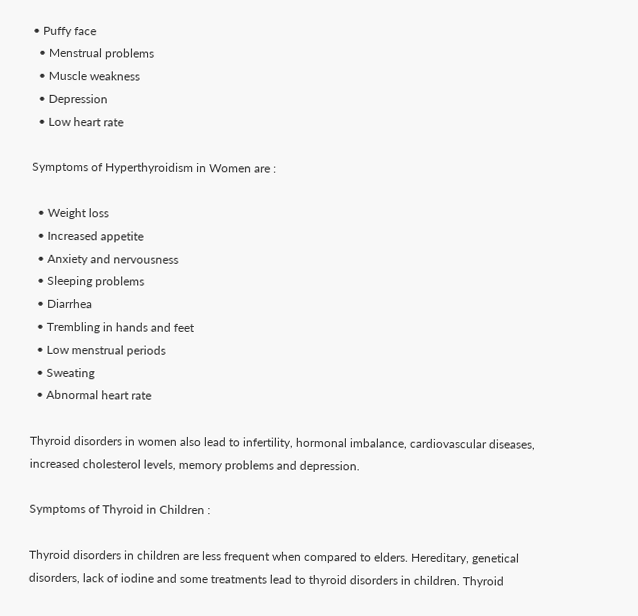• Puffy face
  • Menstrual problems
  • Muscle weakness
  • Depression
  • Low heart rate

Symptoms of Hyperthyroidism in Women are :

  • Weight loss
  • Increased appetite
  • Anxiety and nervousness
  • Sleeping problems
  • Diarrhea
  • Trembling in hands and feet
  • Low menstrual periods
  • Sweating
  • Abnormal heart rate

Thyroid disorders in women also lead to infertility, hormonal imbalance, cardiovascular diseases, increased cholesterol levels, memory problems and depression.

Symptoms of Thyroid in Children :

Thyroid disorders in children are less frequent when compared to elders. Hereditary, genetical disorders, lack of iodine and some treatments lead to thyroid disorders in children. Thyroid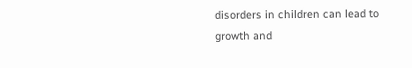disorders in children can lead to growth and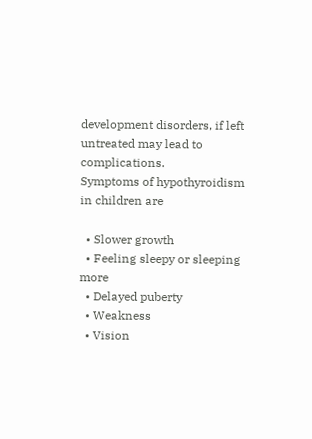development disorders, if left untreated may lead to complications.
Symptoms of hypothyroidism in children are

  • Slower growth
  • Feeling sleepy or sleeping more
  • Delayed puberty
  • Weakness
  • Vision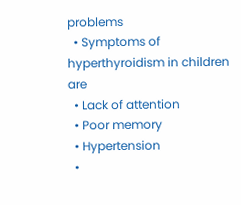problems
  • Symptoms of hyperthyroidism in children are
  • Lack of attention
  • Poor memory
  • Hypertension
  •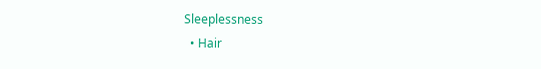Sleeplessness
  • Hair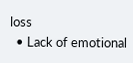loss
  • Lack of emotional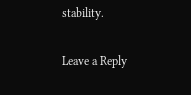stability.


Leave a Reply